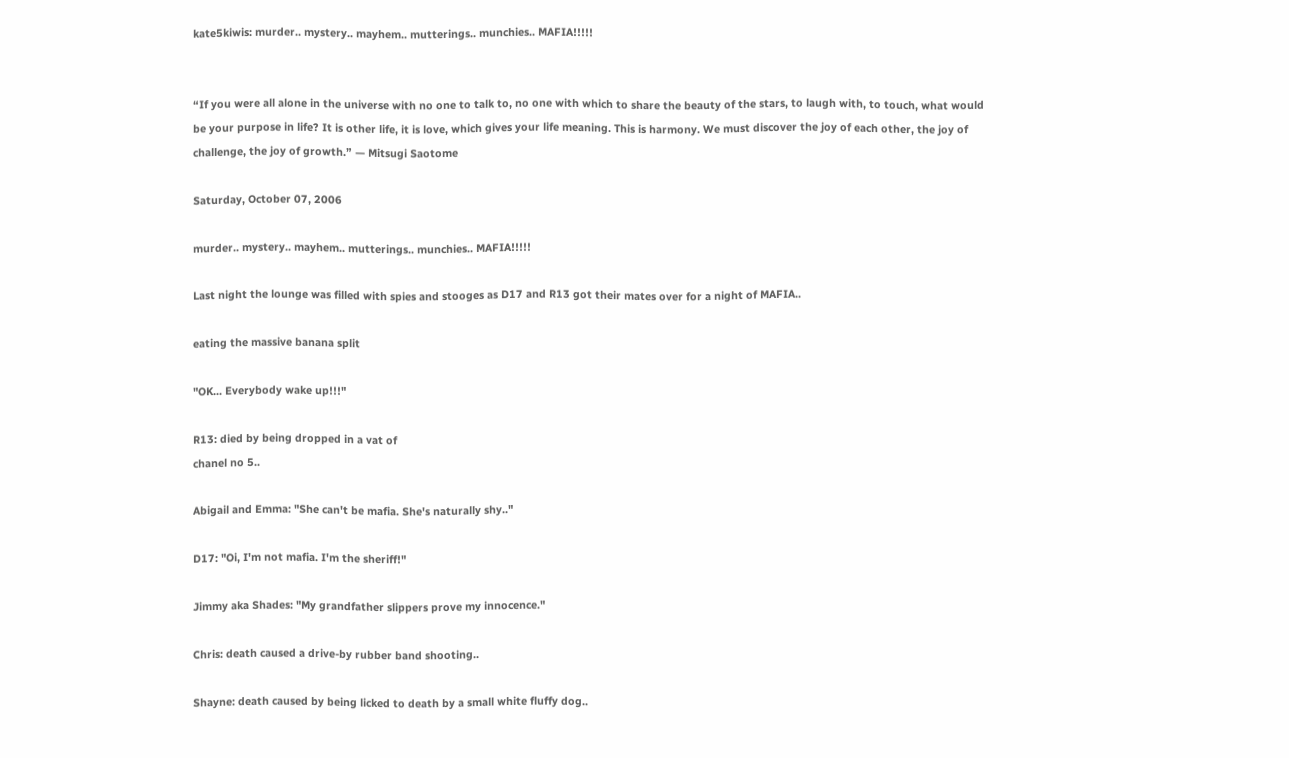kate5kiwis: murder.. mystery.. mayhem.. mutterings.. munchies.. MAFIA!!!!!


“If you were all alone in the universe with no one to talk to, no one with which to share the beauty of the stars, to laugh with, to touch, what would be your purpose in life? It is other life, it is love, which gives your life meaning. This is harmony. We must discover the joy of each other, the joy of challenge, the joy of growth.” — Mitsugi Saotome

Saturday, October 07, 2006

murder.. mystery.. mayhem.. mutterings.. munchies.. MAFIA!!!!!

Last night the lounge was filled with spies and stooges as D17 and R13 got their mates over for a night of MAFIA..

eating the massive banana split

"OK... Everybody wake up!!!"

R13: died by being dropped in a vat of
chanel no 5..

Abigail and Emma: "She can't be mafia. She's naturally shy.."

D17: "Oi, I'm not mafia. I'm the sheriff!"

Jimmy aka Shades: "My grandfather slippers prove my innocence."

Chris: death caused a drive-by rubber band shooting..

Shayne: death caused by being licked to death by a small white fluffy dog..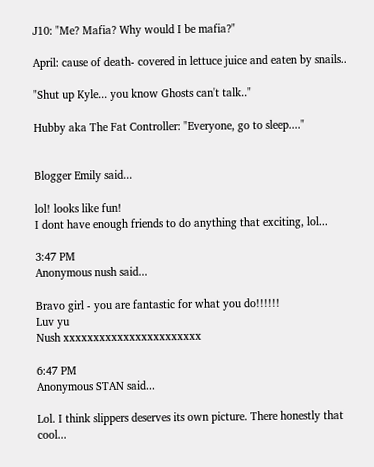J10: "Me? Mafia? Why would I be mafia?"

April: cause of death- covered in lettuce juice and eaten by snails..

"Shut up Kyle... you know Ghosts can't talk.."

Hubby aka The Fat Controller: "Everyone, go to sleep...."


Blogger Emily said...

lol! looks like fun!
I dont have enough friends to do anything that exciting, lol...

3:47 PM
Anonymous nush said...

Bravo girl - you are fantastic for what you do!!!!!!
Luv yu
Nush xxxxxxxxxxxxxxxxxxxxxxx

6:47 PM
Anonymous STAN said...

Lol. I think slippers deserves its own picture. There honestly that cool...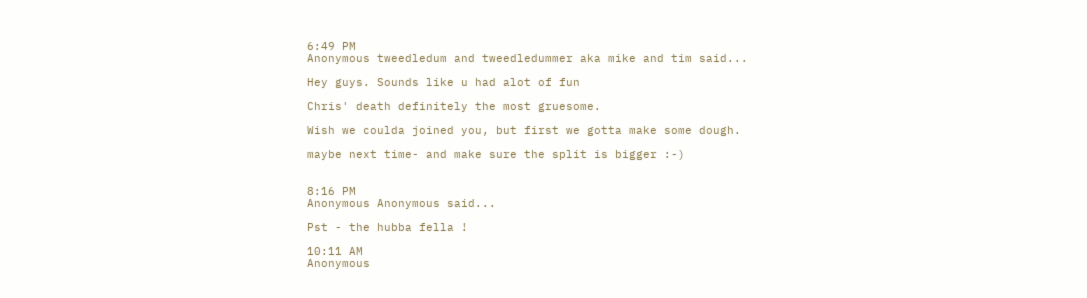6:49 PM
Anonymous tweedledum and tweedledummer aka mike and tim said...

Hey guys. Sounds like u had alot of fun

Chris' death definitely the most gruesome.

Wish we coulda joined you, but first we gotta make some dough.

maybe next time- and make sure the split is bigger :-)


8:16 PM
Anonymous Anonymous said...

Pst - the hubba fella !

10:11 AM
Anonymous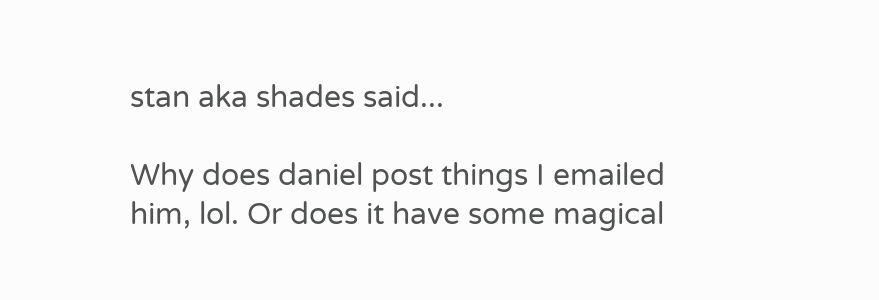stan aka shades said...

Why does daniel post things I emailed him, lol. Or does it have some magical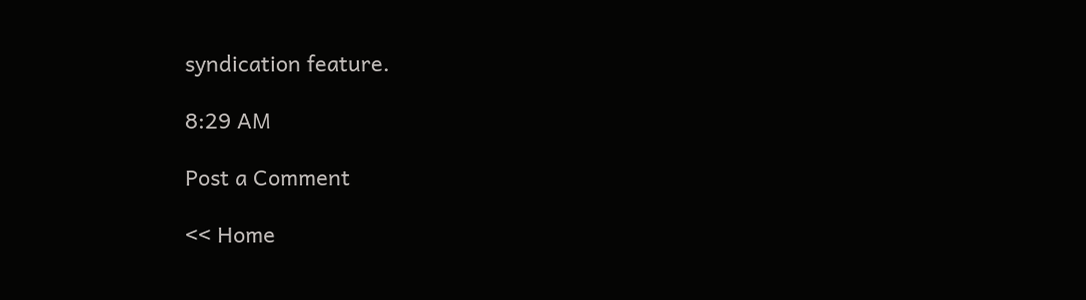syndication feature.

8:29 AM

Post a Comment

<< Home